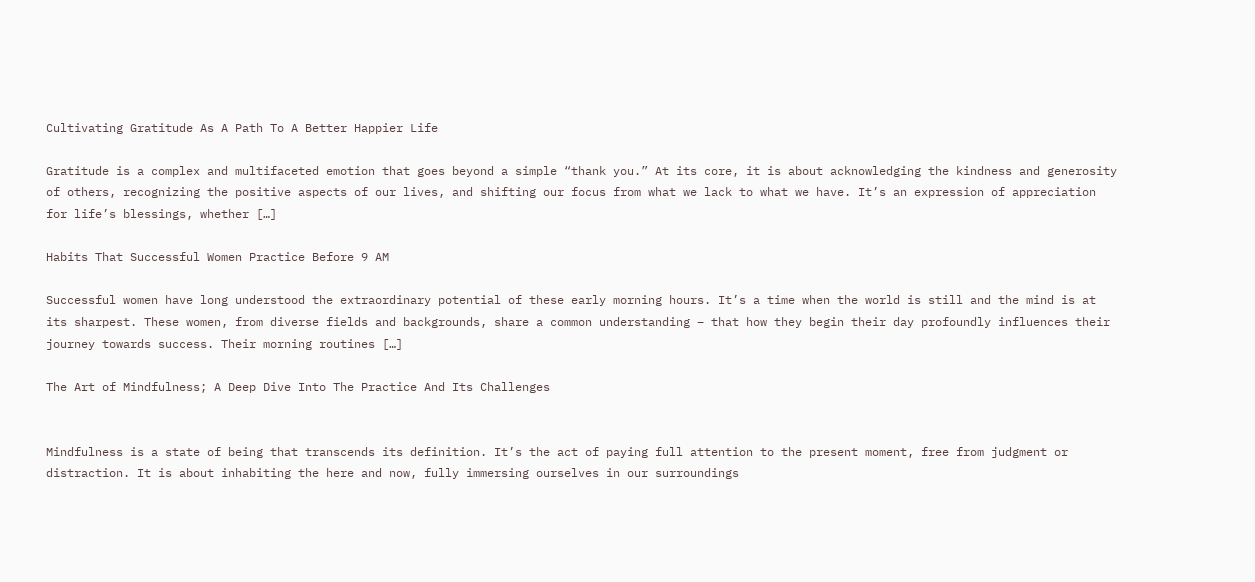Cultivating Gratitude As A Path To A Better Happier Life

Gratitude is a complex and multifaceted emotion that goes beyond a simple “thank you.” At its core, it is about acknowledging the kindness and generosity of others, recognizing the positive aspects of our lives, and shifting our focus from what we lack to what we have. It’s an expression of appreciation for life’s blessings, whether […]

Habits That Successful Women Practice Before 9 AM

Successful women have long understood the extraordinary potential of these early morning hours. It’s a time when the world is still and the mind is at its sharpest. These women, from diverse fields and backgrounds, share a common understanding – that how they begin their day profoundly influences their journey towards success. Their morning routines […]

The Art of Mindfulness; A Deep Dive Into The Practice And Its Challenges


Mindfulness is a state of being that transcends its definition. It’s the act of paying full attention to the present moment, free from judgment or distraction. It is about inhabiting the here and now, fully immersing ourselves in our surroundings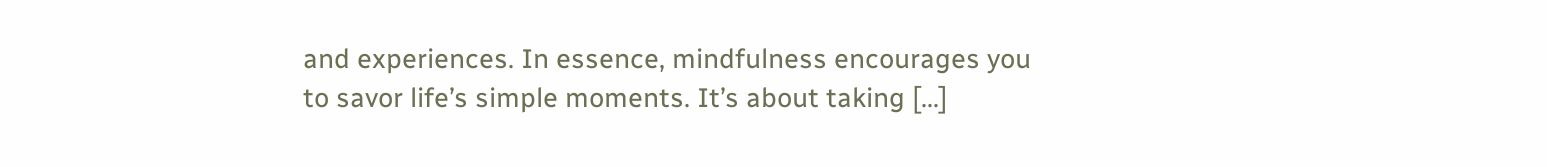and experiences. In essence, mindfulness encourages you to savor life’s simple moments. It’s about taking […]